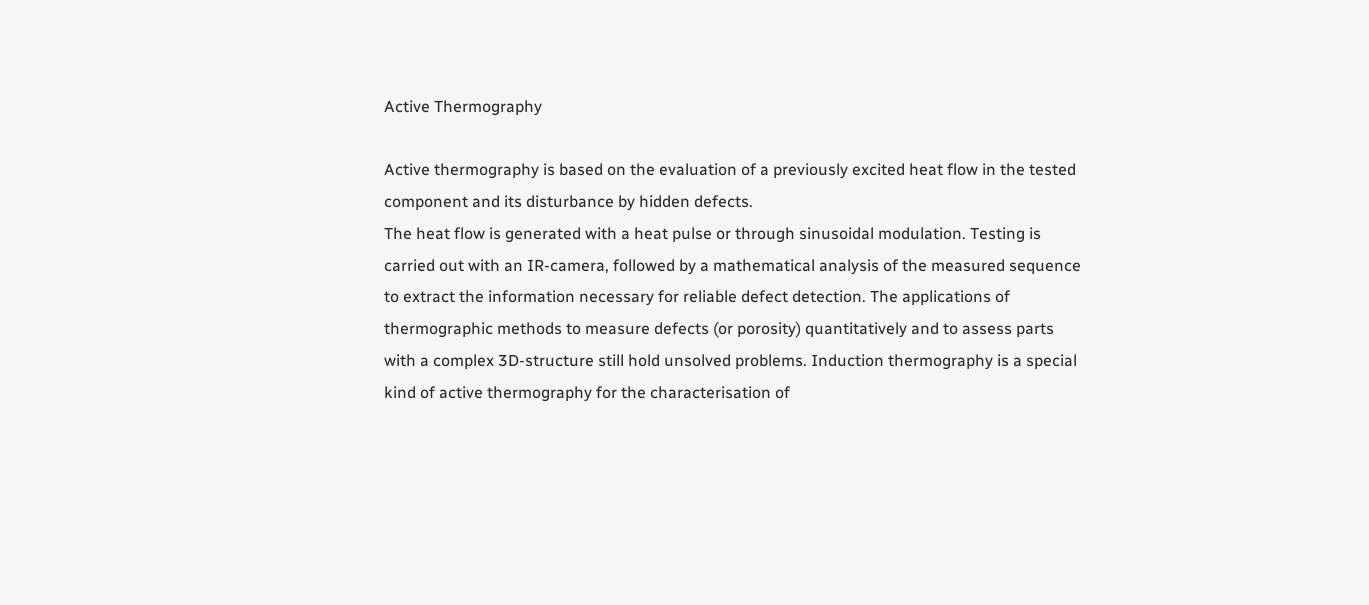Active Thermography

Active thermography is based on the evaluation of a previously excited heat flow in the tested component and its disturbance by hidden defects.
The heat flow is generated with a heat pulse or through sinusoidal modulation. Testing is carried out with an IR-camera, followed by a mathematical analysis of the measured sequence to extract the information necessary for reliable defect detection. The applications of thermographic methods to measure defects (or porosity) quantitatively and to assess parts with a complex 3D-structure still hold unsolved problems. Induction thermography is a special kind of active thermography for the characterisation of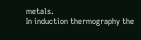metals.
In induction thermography the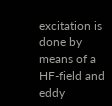excitation is done by means of a HF-field and eddy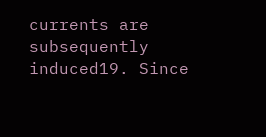currents are subsequently induced19. Since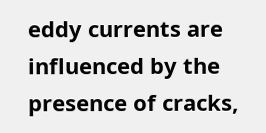eddy currents are influenced by the presence of cracks,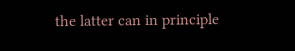the latter can in principle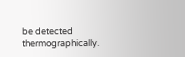be detected thermographically.